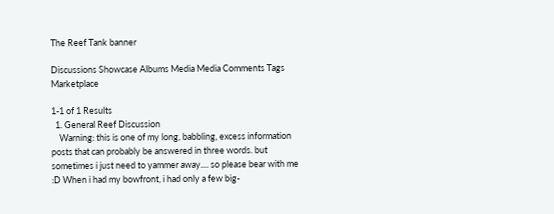The Reef Tank banner

Discussions Showcase Albums Media Media Comments Tags Marketplace

1-1 of 1 Results
  1. General Reef Discussion
    Warning: this is one of my long, babbling, excess information posts that can probably be answered in three words. but sometimes i just need to yammer away.... so please bear with me :D When i had my bowfront, i had only a few big-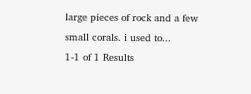large pieces of rock and a few small corals. i used to...
1-1 of 1 Results